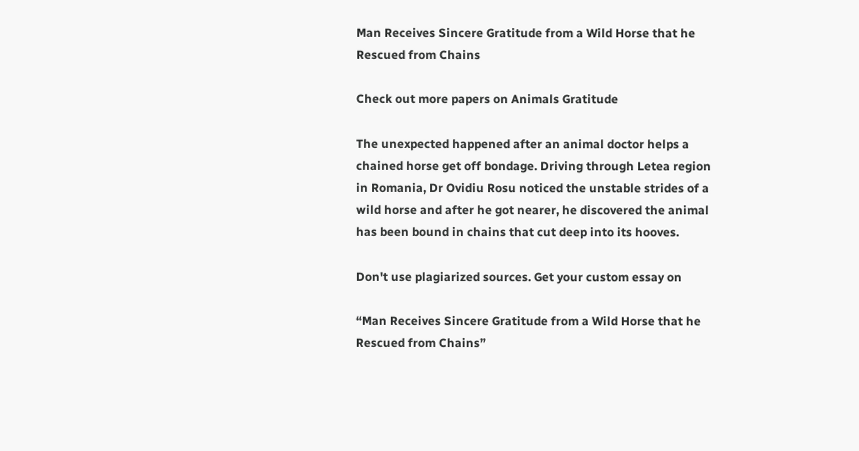Man Receives Sincere Gratitude from a Wild Horse that he Rescued from Chains

Check out more papers on Animals Gratitude

The unexpected happened after an animal doctor helps a chained horse get off bondage. Driving through Letea region in Romania, Dr Ovidiu Rosu noticed the unstable strides of a wild horse and after he got nearer, he discovered the animal has been bound in chains that cut deep into its hooves.

Don't use plagiarized sources. Get your custom essay on

“Man Receives Sincere Gratitude from a Wild Horse that he Rescued from Chains”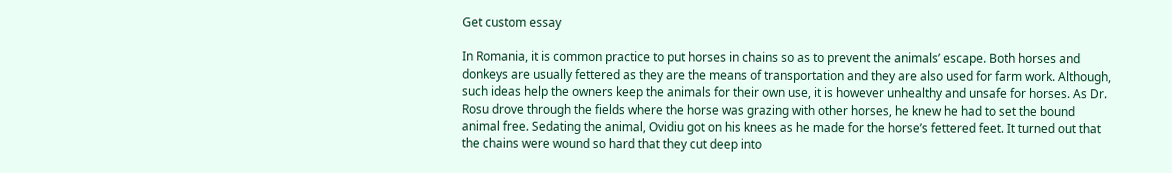Get custom essay

In Romania, it is common practice to put horses in chains so as to prevent the animals’ escape. Both horses and donkeys are usually fettered as they are the means of transportation and they are also used for farm work. Although, such ideas help the owners keep the animals for their own use, it is however unhealthy and unsafe for horses. As Dr. Rosu drove through the fields where the horse was grazing with other horses, he knew he had to set the bound animal free. Sedating the animal, Ovidiu got on his knees as he made for the horse’s fettered feet. It turned out that the chains were wound so hard that they cut deep into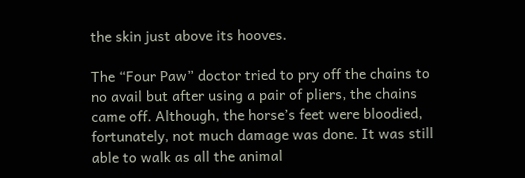the skin just above its hooves.

The “Four Paw” doctor tried to pry off the chains to no avail but after using a pair of pliers, the chains came off. Although, the horse’s feet were bloodied, fortunately, not much damage was done. It was still able to walk as all the animal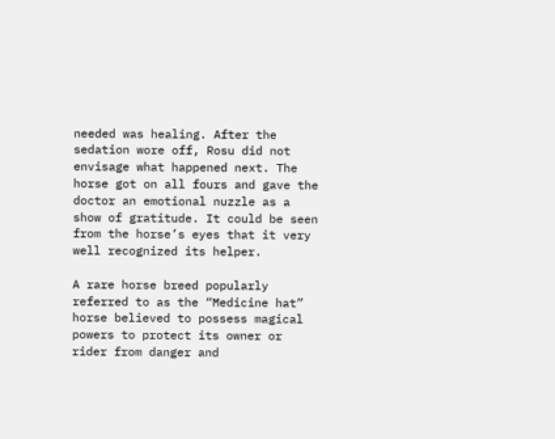needed was healing. After the sedation wore off, Rosu did not envisage what happened next. The horse got on all fours and gave the doctor an emotional nuzzle as a show of gratitude. It could be seen from the horse’s eyes that it very well recognized its helper.

A rare horse breed popularly referred to as the “Medicine hat” horse believed to possess magical powers to protect its owner or rider from danger and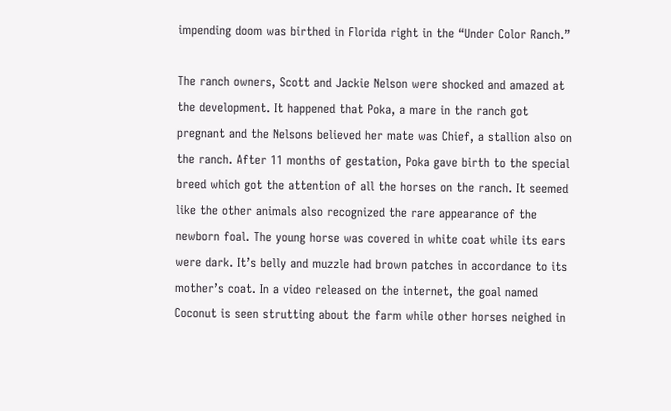impending doom was birthed in Florida right in the “Under Color Ranch.”

The ranch owners, Scott and Jackie Nelson were shocked and amazed at the development. It happened that Poka, a mare in the ranch got pregnant and the Nelsons believed her mate was Chief, a stallion also on the ranch. After 11 months of gestation, Poka gave birth to the special breed which got the attention of all the horses on the ranch. It seemed like the other animals also recognized the rare appearance of the newborn foal. The young horse was covered in white coat while its ears were dark. It’s belly and muzzle had brown patches in accordance to its mother’s coat. In a video released on the internet, the goal named Coconut is seen strutting about the farm while other horses neighed in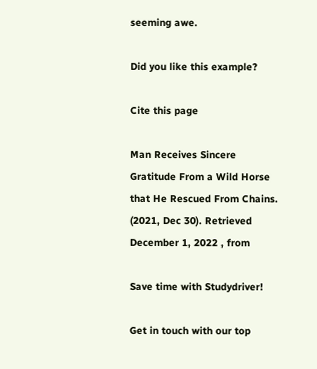seeming awe.

Did you like this example?

Cite this page

Man Receives Sincere Gratitude From a Wild Horse that He Rescued From Chains. (2021, Dec 30). Retrieved December 1, 2022 , from

Save time with Studydriver!

Get in touch with our top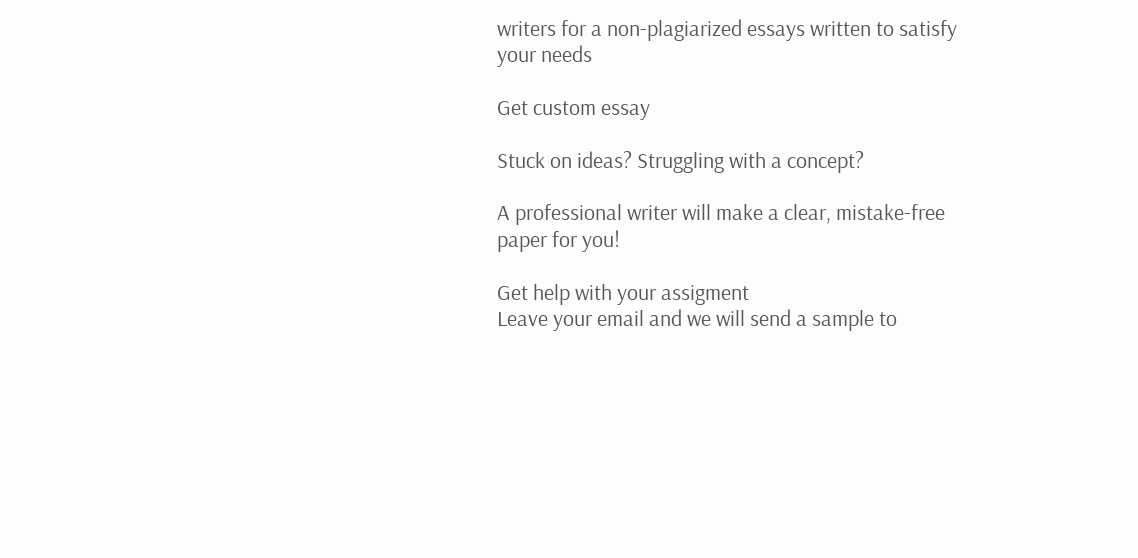writers for a non-plagiarized essays written to satisfy your needs

Get custom essay

Stuck on ideas? Struggling with a concept?

A professional writer will make a clear, mistake-free paper for you!

Get help with your assigment
Leave your email and we will send a sample to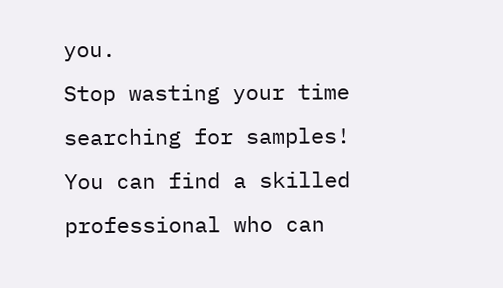you.
Stop wasting your time searching for samples!
You can find a skilled professional who can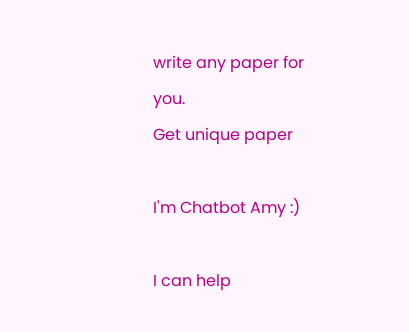write any paper for you.
Get unique paper

I'm Chatbot Amy :)

I can help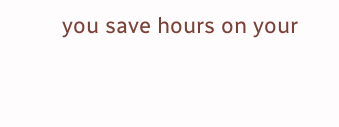you save hours on your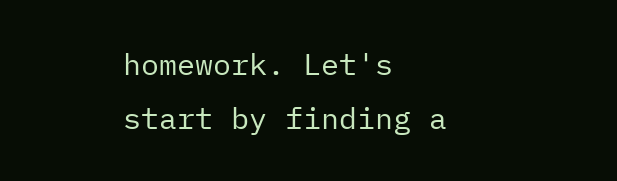homework. Let's start by finding a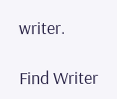writer.

Find Writer